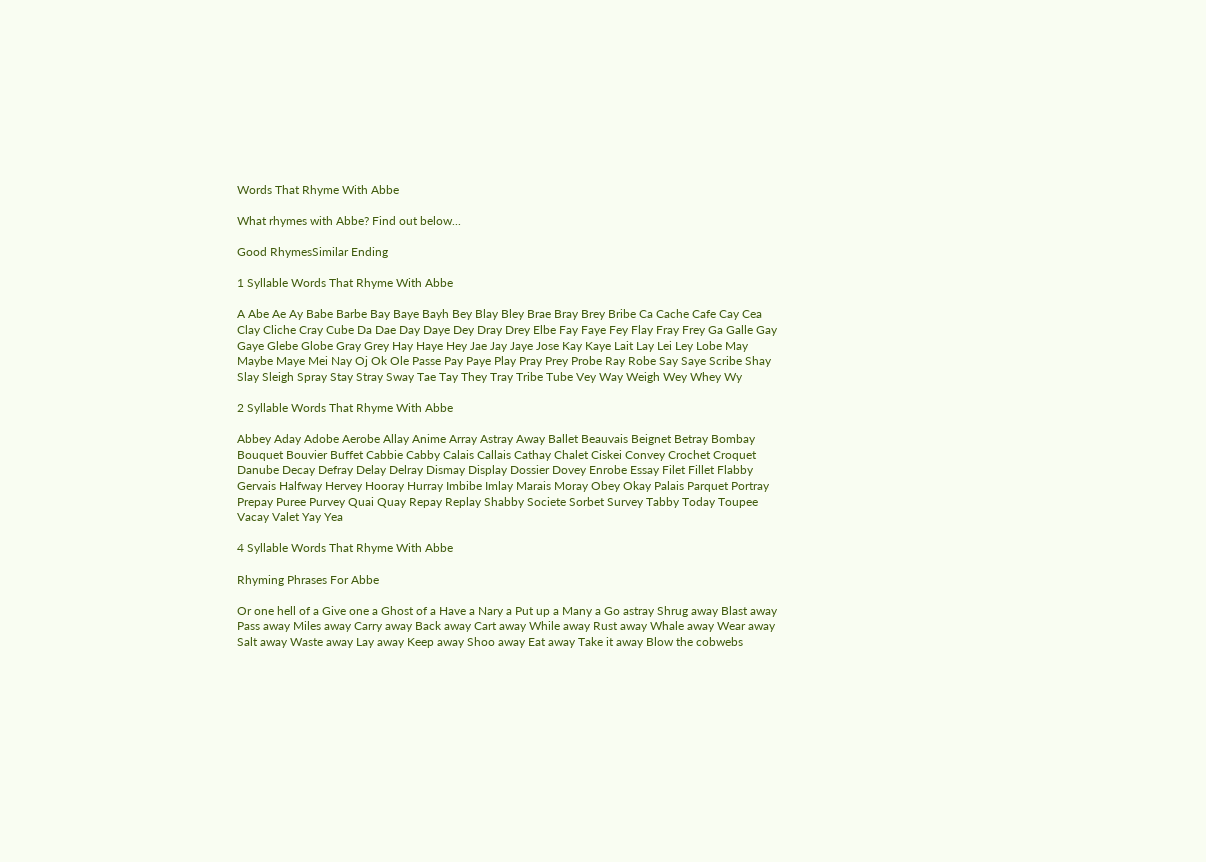Words That Rhyme With Abbe

What rhymes with Abbe? Find out below...

Good RhymesSimilar Ending

1 Syllable Words That Rhyme With Abbe

A Abe Ae Ay Babe Barbe Bay Baye Bayh Bey Blay Bley Brae Bray Brey Bribe Ca Cache Cafe Cay Cea Clay Cliche Cray Cube Da Dae Day Daye Dey Dray Drey Elbe Fay Faye Fey Flay Fray Frey Ga Galle Gay Gaye Glebe Globe Gray Grey Hay Haye Hey Jae Jay Jaye Jose Kay Kaye Lait Lay Lei Ley Lobe May Maybe Maye Mei Nay Oj Ok Ole Passe Pay Paye Play Pray Prey Probe Ray Robe Say Saye Scribe Shay Slay Sleigh Spray Stay Stray Sway Tae Tay They Tray Tribe Tube Vey Way Weigh Wey Whey Wy

2 Syllable Words That Rhyme With Abbe

Abbey Aday Adobe Aerobe Allay Anime Array Astray Away Ballet Beauvais Beignet Betray Bombay Bouquet Bouvier Buffet Cabbie Cabby Calais Callais Cathay Chalet Ciskei Convey Crochet Croquet Danube Decay Defray Delay Delray Dismay Display Dossier Dovey Enrobe Essay Filet Fillet Flabby Gervais Halfway Hervey Hooray Hurray Imbibe Imlay Marais Moray Obey Okay Palais Parquet Portray Prepay Puree Purvey Quai Quay Repay Replay Shabby Societe Sorbet Survey Tabby Today Toupee Vacay Valet Yay Yea

4 Syllable Words That Rhyme With Abbe

Rhyming Phrases For Abbe

Or one hell of a Give one a Ghost of a Have a Nary a Put up a Many a Go astray Shrug away Blast away Pass away Miles away Carry away Back away Cart away While away Rust away Whale away Wear away Salt away Waste away Lay away Keep away Shoo away Eat away Take it away Blow the cobwebs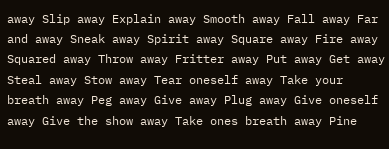away Slip away Explain away Smooth away Fall away Far and away Sneak away Spirit away Square away Fire away Squared away Throw away Fritter away Put away Get away Steal away Stow away Tear oneself away Take your breath away Peg away Give away Plug away Give oneself away Give the show away Take ones breath away Pine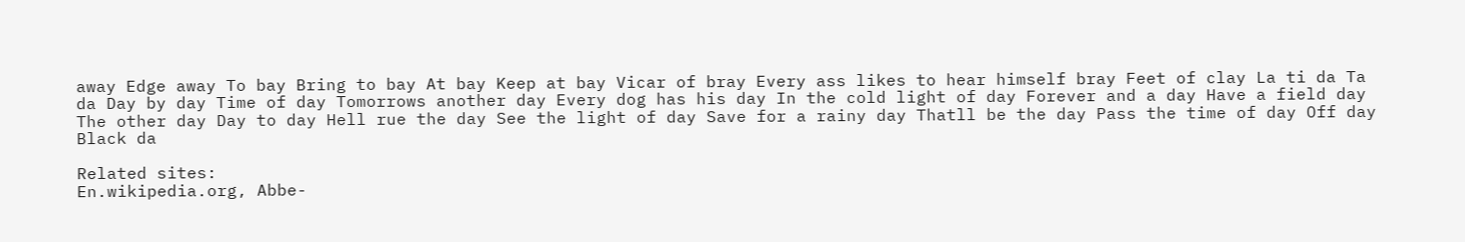away Edge away To bay Bring to bay At bay Keep at bay Vicar of bray Every ass likes to hear himself bray Feet of clay La ti da Ta da Day by day Time of day Tomorrows another day Every dog has his day In the cold light of day Forever and a day Have a field day The other day Day to day Hell rue the day See the light of day Save for a rainy day Thatll be the day Pass the time of day Off day Black da

Related sites:
En.wikipedia.org, Abbe-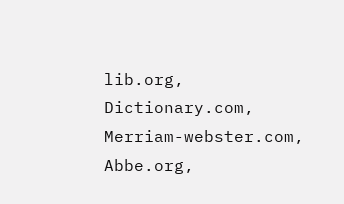lib.org, Dictionary.com, Merriam-webster.com, Abbe.org,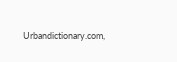Urbandictionary.com,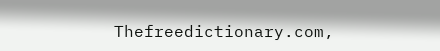Thefreedictionary.com,